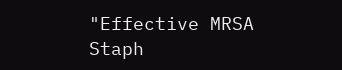"Effective MRSA Staph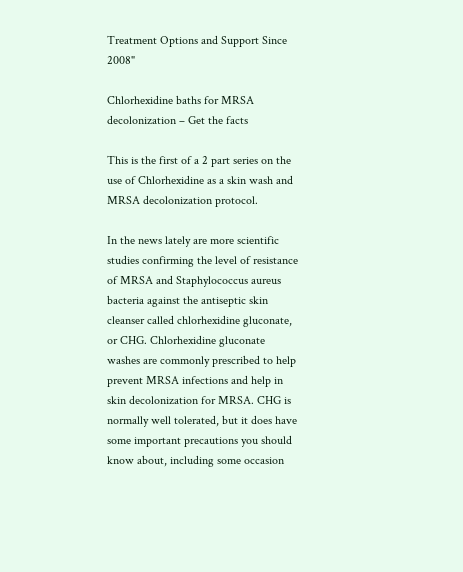Treatment Options and Support Since 2008"

Chlorhexidine baths for MRSA decolonization – Get the facts

This is the first of a 2 part series on the use of Chlorhexidine as a skin wash and MRSA decolonization protocol.

In the news lately are more scientific studies confirming the level of resistance of MRSA and Staphylococcus aureus bacteria against the antiseptic skin cleanser called chlorhexidine gluconate, or CHG. Chlorhexidine gluconate washes are commonly prescribed to help prevent MRSA infections and help in skin decolonization for MRSA. CHG is normally well tolerated, but it does have some important precautions you should know about, including some occasion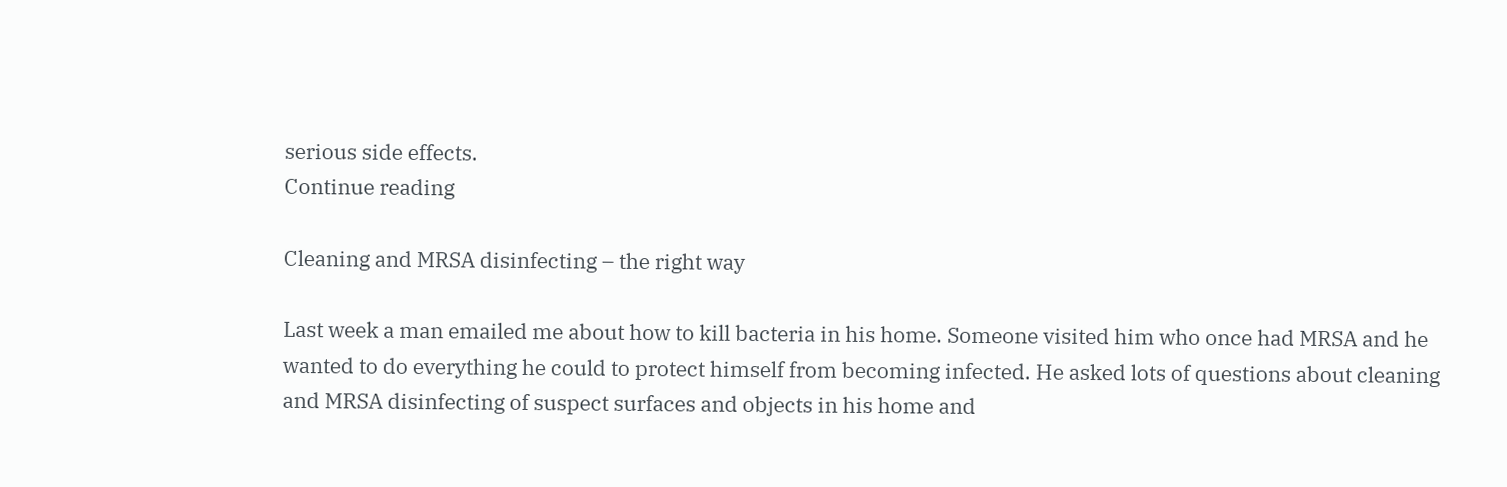serious side effects.
Continue reading

Cleaning and MRSA disinfecting – the right way

Last week a man emailed me about how to kill bacteria in his home. Someone visited him who once had MRSA and he wanted to do everything he could to protect himself from becoming infected. He asked lots of questions about cleaning and MRSA disinfecting of suspect surfaces and objects in his home and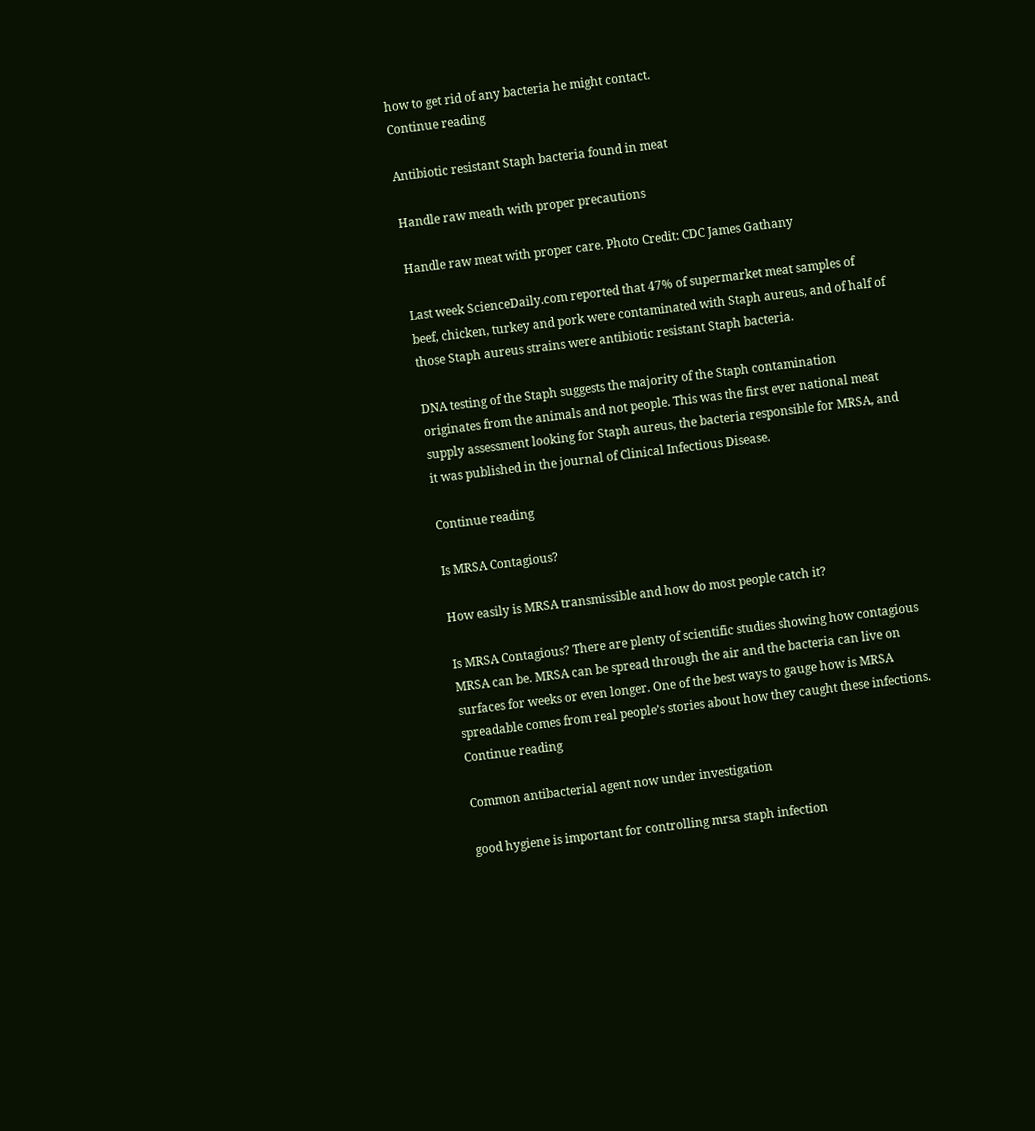how to get rid of any bacteria he might contact.
Continue reading

Antibiotic resistant Staph bacteria found in meat

Handle raw meath with proper precautions

Handle raw meat with proper care. Photo Credit: CDC James Gathany

Last week ScienceDaily.com reported that 47% of supermarket meat samples of beef, chicken, turkey and pork were contaminated with Staph aureus, and of half of those Staph aureus strains were antibiotic resistant Staph bacteria.

DNA testing of the Staph suggests the majority of the Staph contamination originates from the animals and not people. This was the first ever national meat supply assessment looking for Staph aureus, the bacteria responsible for MRSA, and it was published in the journal of Clinical Infectious Disease.

Continue reading

Is MRSA Contagious?

How easily is MRSA transmissible and how do most people catch it?

Is MRSA Contagious? There are plenty of scientific studies showing how contagious MRSA can be. MRSA can be spread through the air and the bacteria can live on surfaces for weeks or even longer. One of the best ways to gauge how is MRSA spreadable comes from real people’s stories about how they caught these infections.
Continue reading

Common antibacterial agent now under investigation

good hygiene is important for controlling mrsa staph infection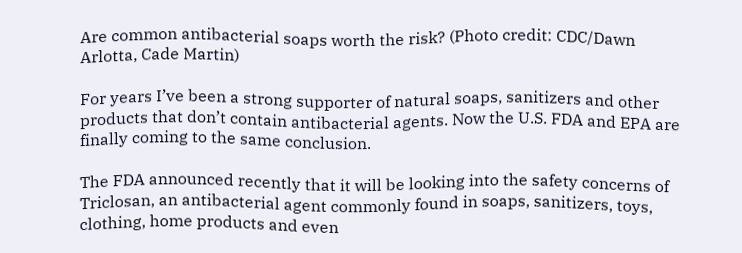Are common antibacterial soaps worth the risk? (Photo credit: CDC/Dawn Arlotta, Cade Martin)

For years I’ve been a strong supporter of natural soaps, sanitizers and other products that don’t contain antibacterial agents. Now the U.S. FDA and EPA are finally coming to the same conclusion.

The FDA announced recently that it will be looking into the safety concerns of Triclosan, an antibacterial agent commonly found in soaps, sanitizers, toys, clothing, home products and even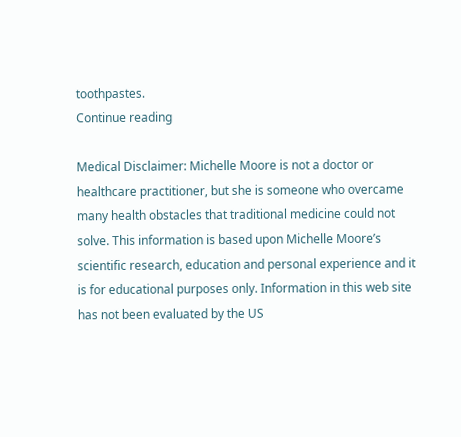toothpastes.
Continue reading

Medical Disclaimer: Michelle Moore is not a doctor or healthcare practitioner, but she is someone who overcame many health obstacles that traditional medicine could not solve. This information is based upon Michelle Moore’s scientific research, education and personal experience and it is for educational purposes only. Information in this web site has not been evaluated by the US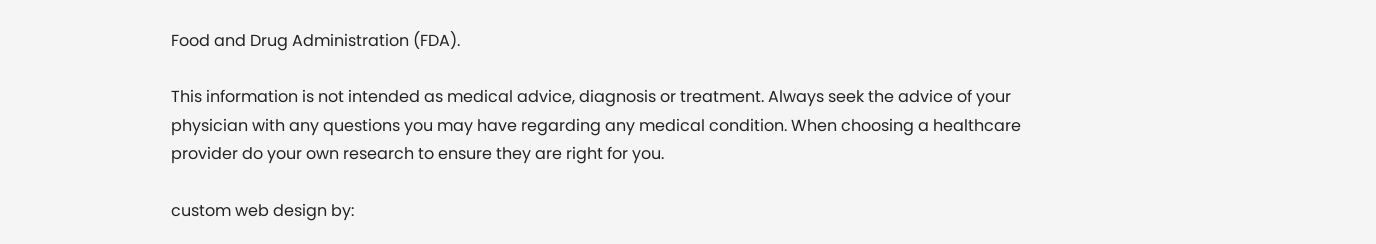Food and Drug Administration (FDA).

This information is not intended as medical advice, diagnosis or treatment. Always seek the advice of your physician with any questions you may have regarding any medical condition. When choosing a healthcare provider do your own research to ensure they are right for you.

custom web design by: